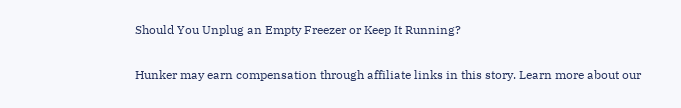Should You Unplug an Empty Freezer or Keep It Running?

Hunker may earn compensation through affiliate links in this story. Learn more about our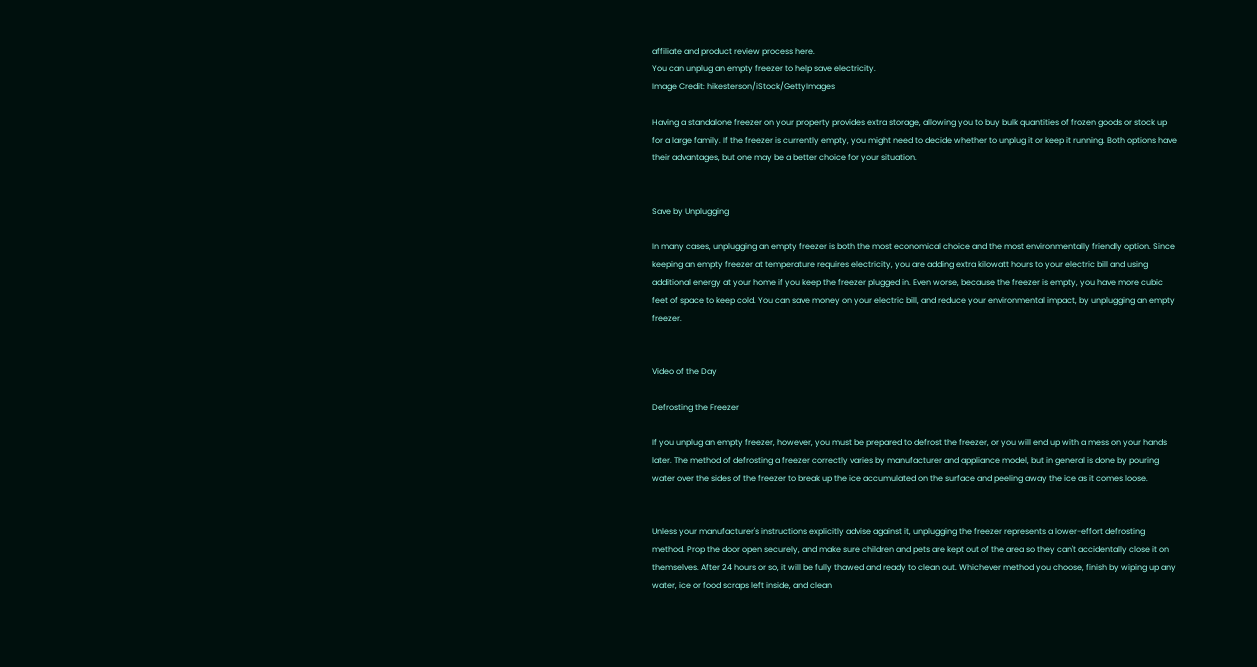affiliate and product review process here.
You can unplug an empty freezer to help save electricity.
Image Credit: hikesterson/iStock/GettyImages

Having a standalone freezer on your property provides extra storage, allowing you to buy bulk quantities of frozen goods or stock up for a large family. If the freezer is currently empty, you might need to decide whether to unplug it or keep it running. Both options have their advantages, but one may be a better choice for your situation.


Save by Unplugging

In many cases, unplugging an empty freezer is both the most economical choice and the most environmentally friendly option. Since keeping an empty freezer at temperature requires electricity, you are adding extra kilowatt hours to your electric bill and using additional energy at your home if you keep the freezer plugged in. Even worse, because the freezer is empty, you have more cubic feet of space to keep cold. You can save money on your electric bill, and reduce your environmental impact, by unplugging an empty freezer.


Video of the Day

Defrosting the Freezer

If you unplug an empty freezer, however, you must be prepared to defrost the freezer, or you will end up with a mess on your hands later. The method of defrosting a freezer correctly varies by manufacturer and appliance model, but in general is done by pouring water over the sides of the freezer to break up the ice accumulated on the surface and peeling away the ice as it comes loose.


Unless your manufacturer's instructions explicitly advise against it, unplugging the freezer represents a lower-effort defrosting method. Prop the door open securely, and make sure children and pets are kept out of the area so they can't accidentally close it on themselves. After 24 hours or so, it will be fully thawed and ready to clean out. Whichever method you choose, finish by wiping up any water, ice or food scraps left inside, and clean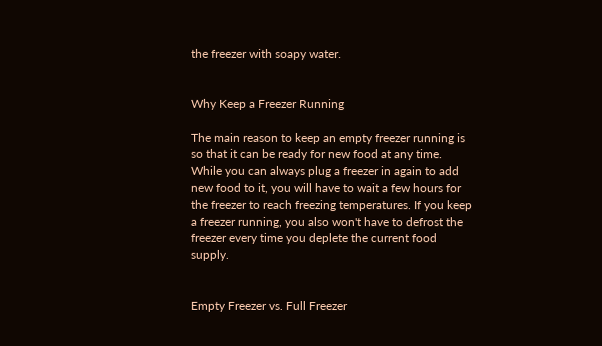the freezer with soapy water.


Why Keep a Freezer Running

The main reason to keep an empty freezer running is so that it can be ready for new food at any time. While you can always plug a freezer in again to add new food to it, you will have to wait a few hours for the freezer to reach freezing temperatures. If you keep a freezer running, you also won't have to defrost the freezer every time you deplete the current food supply.


Empty Freezer vs. Full Freezer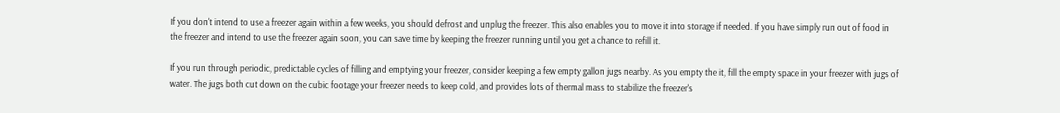If you don't intend to use a freezer again within a few weeks, you should defrost and unplug the freezer. This also enables you to move it into storage if needed. If you have simply run out of food in the freezer and intend to use the freezer again soon, you can save time by keeping the freezer running until you get a chance to refill it.

If you run through periodic, predictable cycles of filling and emptying your freezer, consider keeping a few empty gallon jugs nearby. As you empty the it, fill the empty space in your freezer with jugs of water. The jugs both cut down on the cubic footage your freezer needs to keep cold, and provides lots of thermal mass to stabilize the freezer's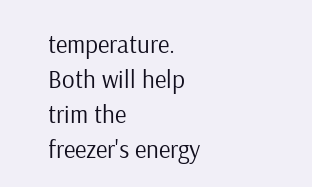temperature. Both will help trim the freezer's energy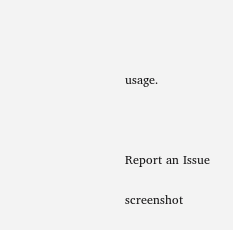usage.



Report an Issue

screenshot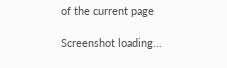of the current page

Screenshot loading...